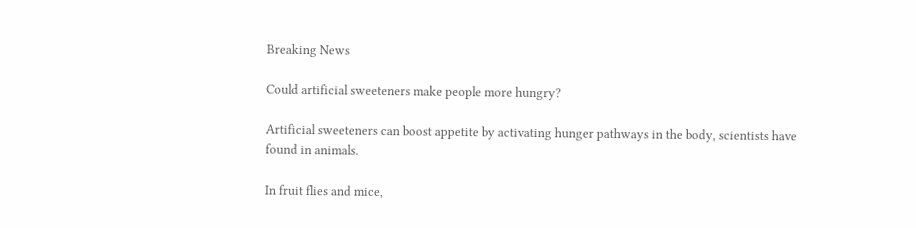Breaking News

Could artificial sweeteners make people more hungry?

Artificial sweeteners can boost appetite by activating hunger pathways in the body, scientists have found in animals.

In fruit flies and mice,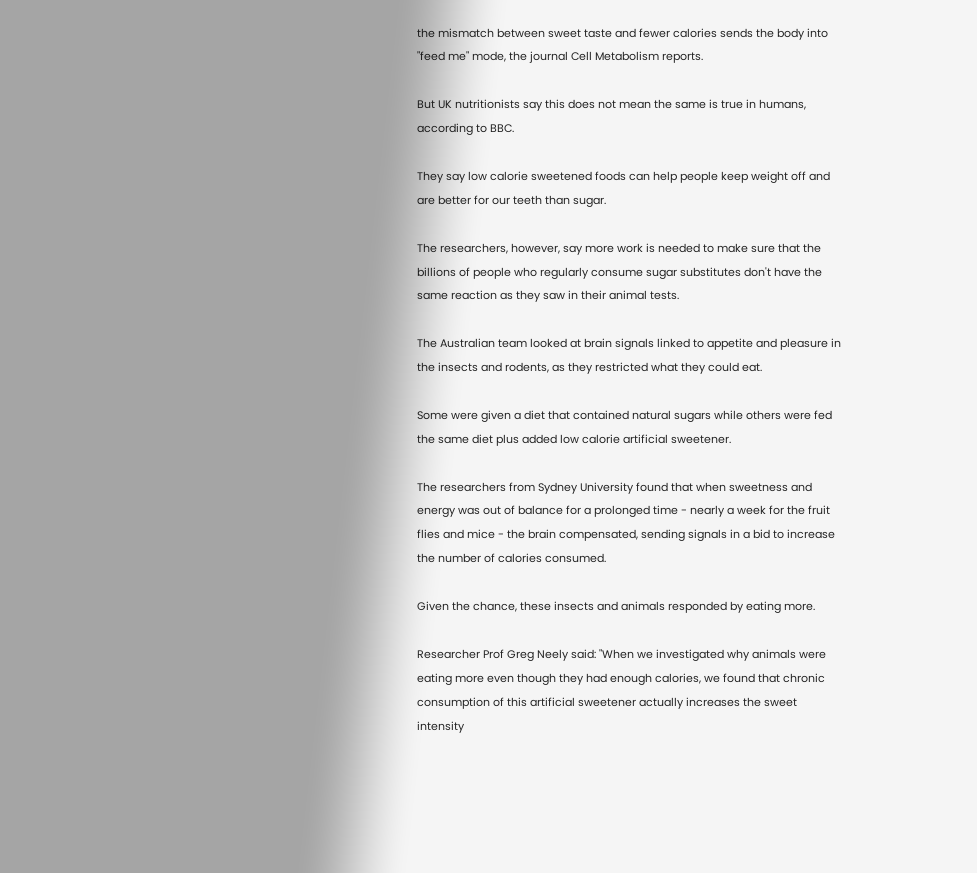the mismatch between sweet taste and fewer calories sends the body into "feed me" mode, the journal Cell Metabolism reports.

But UK nutritionists say this does not mean the same is true in humans, according to BBC.

They say low calorie sweetened foods can help people keep weight off and are better for our teeth than sugar.

The researchers, however, say more work is needed to make sure that the billions of people who regularly consume sugar substitutes don't have the same reaction as they saw in their animal tests.

The Australian team looked at brain signals linked to appetite and pleasure in the insects and rodents, as they restricted what they could eat.

Some were given a diet that contained natural sugars while others were fed the same diet plus added low calorie artificial sweetener.

The researchers from Sydney University found that when sweetness and energy was out of balance for a prolonged time - nearly a week for the fruit flies and mice - the brain compensated, sending signals in a bid to increase the number of calories consumed.

Given the chance, these insects and animals responded by eating more.

Researcher Prof Greg Neely said: "When we investigated why animals were eating more even though they had enough calories, we found that chronic consumption of this artificial sweetener actually increases the sweet intensity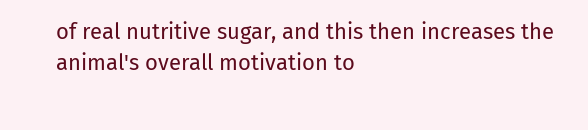of real nutritive sugar, and this then increases the animal's overall motivation to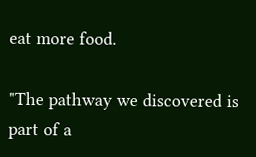eat more food.

"The pathway we discovered is part of a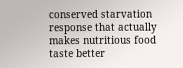conserved starvation response that actually makes nutritious food taste better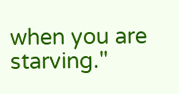when you are starving."